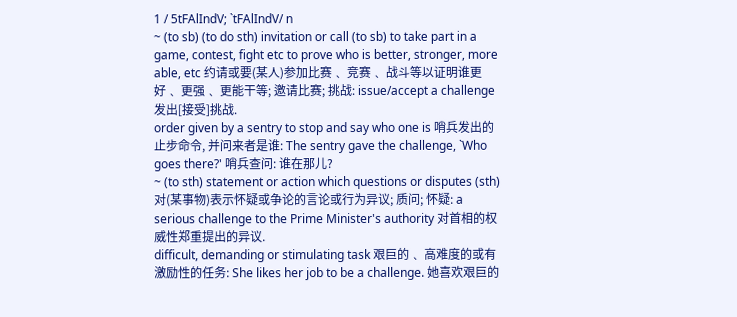1 / 5tFAlIndV; `tFAlIndV/ n
~ (to sb) (to do sth) invitation or call (to sb) to take part in a game, contest, fight etc to prove who is better, stronger, more able, etc 约请或要(某人)参加比赛﹑ 竞赛﹑ 战斗等以证明谁更好﹑ 更强﹑ 更能干等; 邀请比赛; 挑战: issue/accept a challenge 发出[接受]挑战.
order given by a sentry to stop and say who one is 哨兵发出的止步命令, 并问来者是谁: The sentry gave the challenge, `Who goes there?' 哨兵查问: 谁在那儿?
~ (to sth) statement or action which questions or disputes (sth) 对(某事物)表示怀疑或争论的言论或行为异议; 质问; 怀疑: a serious challenge to the Prime Minister's authority 对首相的权威性郑重提出的异议.
difficult, demanding or stimulating task 艰巨的﹑ 高难度的或有激励性的任务: She likes her job to be a challenge. 她喜欢艰巨的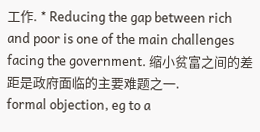工作. * Reducing the gap between rich and poor is one of the main challenges facing the government. 缩小贫富之间的差距是政府面临的主要难题之一.
formal objection, eg to a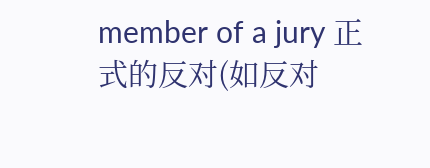member of a jury 正式的反对(如反对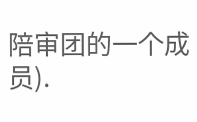陪审团的一个成员).